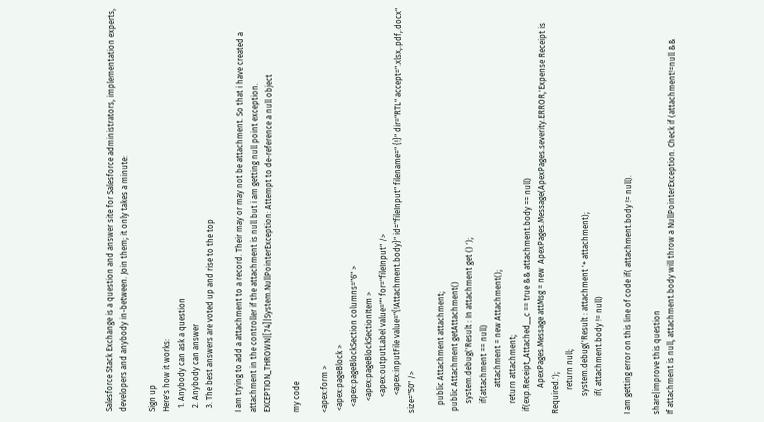Salesforce Stack Exchange is a question and answer site for Salesforce administrators, implementation experts, developers and anybody in-between. Join them; it only takes a minute:

Sign up
Here's how it works:
  1. Anybody can ask a question
  2. Anybody can answer
  3. The best answers are voted up and rise to the top

I am trying to add a attachment to a record. Their may or may not be attachment. So that i have created a attachment in the controller if the attachment is null but i am getting null point exception. EXCEPTION_THROWN|[74]|System.NullPointerException: Attempt to de-reference a null object

my code

<apex:form >
 <apex:pageBlock >
   <apex:pageBlockSection columns="6" >
      <apex:pageBlockSectionItem >
        <apex:outputLabel value="" for="fileInput" />
         <apex:inputFile value="{!Attachment.body}" id="fileInput" filename=" {!}" dir="RTL" accept=".xlsx,.pdf,.docx" size="50" />

    public Attachment attachment;
 public Attachment getAttachment()
     system.debug('Result : In attachment get () ');
     if(attachment == null)
             attachment = new Attachment();
     return attachment;
 if(exp.Receipt_Attached__c == true && attachment.body == null)
             ApexPages.Message attMsg = new  ApexPages.Message(ApexPages.severity.ERROR,'Expense Receipt is Required.');
            return null;
         system.debug('Result : attachment '+ attachment);
         if( attachment.body != null)

I am getting error on this line of code if( attachment.body != null).

share|improve this question
If attachment is null, attachment.body will throw a NullPointerException. Check if (attachment!=null &&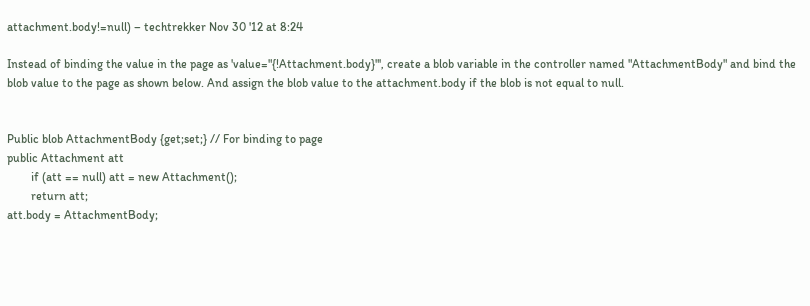attachment.body!=null) – techtrekker Nov 30 '12 at 8:24

Instead of binding the value in the page as 'value="{!Attachment.body}"', create a blob variable in the controller named "AttachmentBody" and bind the blob value to the page as shown below. And assign the blob value to the attachment.body if the blob is not equal to null.


Public blob AttachmentBody {get;set;} // For binding to page
public Attachment att
        if (att == null) att = new Attachment();
        return att;
att.body = AttachmentBody;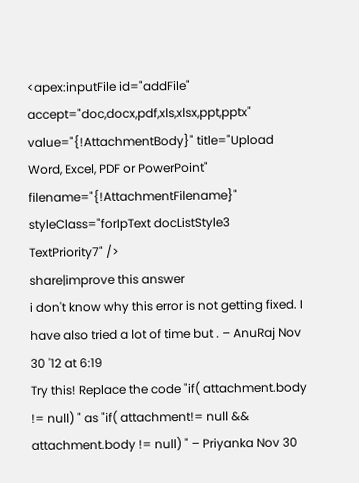<apex:inputFile id="addFile" accept="doc,docx,pdf,xls,xlsx,ppt,pptx" value="{!AttachmentBody}" title="Upload Word, Excel, PDF or PowerPoint" filename="{!AttachmentFilename}"  styleClass="forIpText docListStyle3 TextPriority7" />
share|improve this answer
i don't know why this error is not getting fixed. I have also tried a lot of time but . – AnuRaj Nov 30 '12 at 6:19
Try this! Replace the code "if( attachment.body != null) " as "if( attachment!= null && attachment.body != null) " – Priyanka Nov 30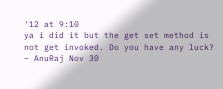'12 at 9:10
ya i did it but the get set method is not get invoked. Do you have any luck? – AnuRaj Nov 30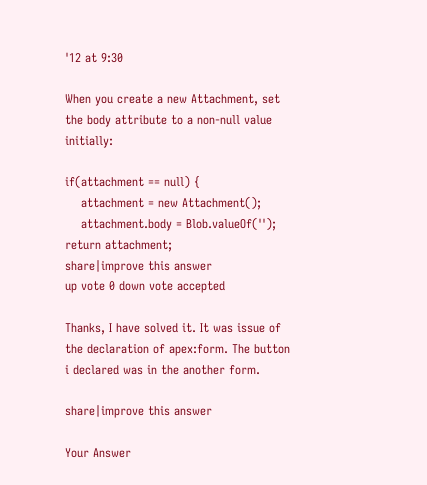'12 at 9:30

When you create a new Attachment, set the body attribute to a non-null value initially:

if(attachment == null) {
    attachment = new Attachment();
    attachment.body = Blob.valueOf('');
return attachment;
share|improve this answer
up vote 0 down vote accepted

Thanks, I have solved it. It was issue of the declaration of apex:form. The button i declared was in the another form.

share|improve this answer

Your Answer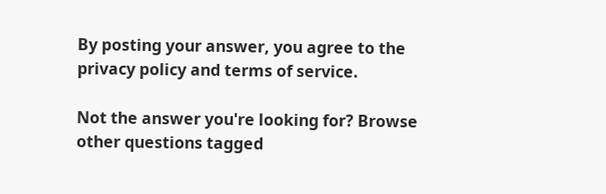By posting your answer, you agree to the privacy policy and terms of service.

Not the answer you're looking for? Browse other questions tagged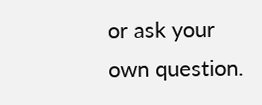or ask your own question.